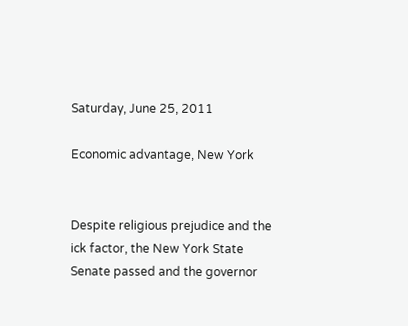Saturday, June 25, 2011

Economic advantage, New York


Despite religious prejudice and the ick factor, the New York State Senate passed and the governor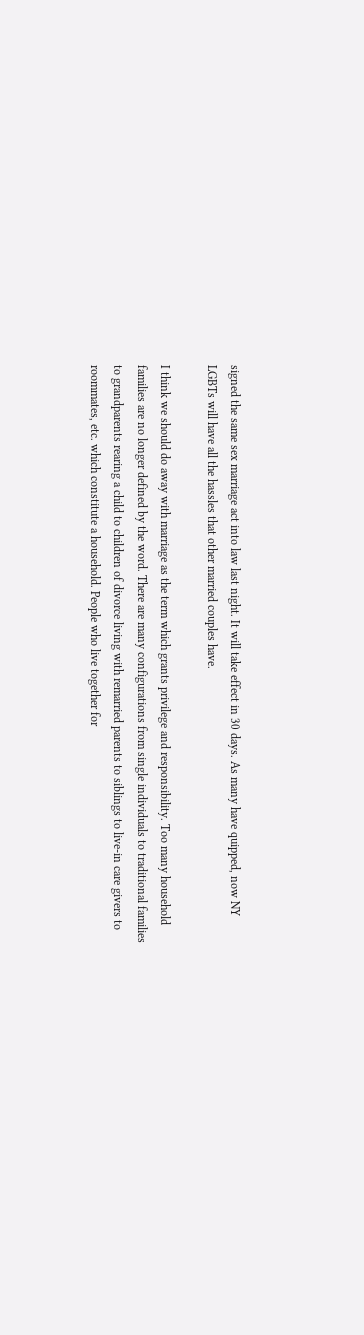signed the same sex marriage act into law last night. It will take effect in 30 days. As many have quipped, now NY LGBTs will have all the hassles that other married couples have.

I think we should do away with marriage as the term which grants privilege and responsibility. Too many household families are no longer defined by the word. There are many configurations from single individuals to traditional families to grandparents rearing a child to children of divorce living with remarried parents to siblings to live-in care givers to roommates, etc. which constitute a household. People who live together for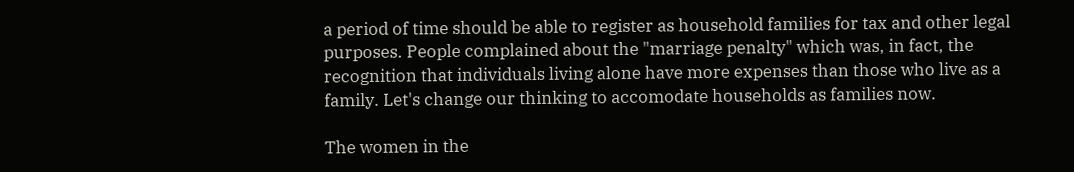a period of time should be able to register as household families for tax and other legal purposes. People complained about the "marriage penalty" which was, in fact, the recognition that individuals living alone have more expenses than those who live as a family. Let's change our thinking to accomodate households as families now.

The women in the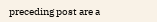preceding post are a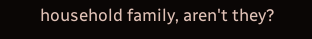household family, aren't they?